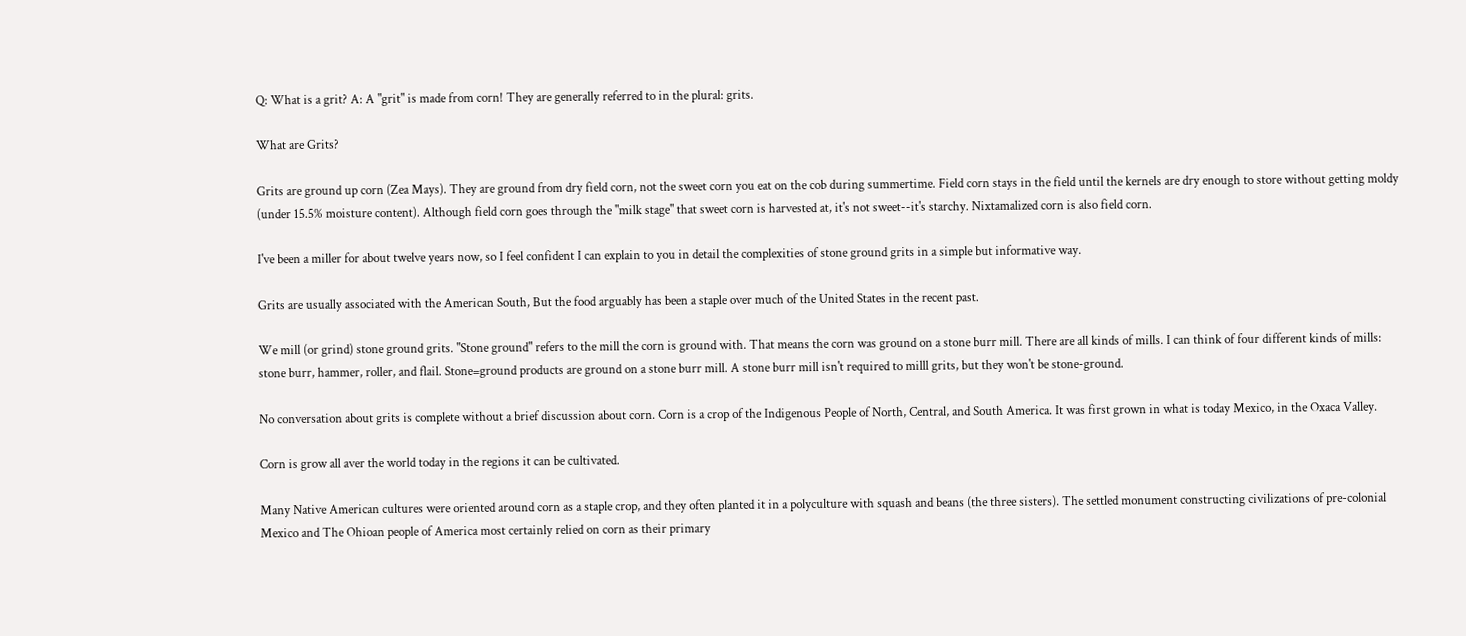Q: What is a grit? A: A "grit" is made from corn! They are generally referred to in the plural: grits.

What are Grits?

Grits are ground up corn (Zea Mays). They are ground from dry field corn, not the sweet corn you eat on the cob during summertime. Field corn stays in the field until the kernels are dry enough to store without getting moldy (under 15.5% moisture content). Although field corn goes through the "milk stage" that sweet corn is harvested at, it's not sweet--it's starchy. Nixtamalized corn is also field corn.

I've been a miller for about twelve years now, so I feel confident I can explain to you in detail the complexities of stone ground grits in a simple but informative way.

Grits are usually associated with the American South, But the food arguably has been a staple over much of the United States in the recent past.

We mill (or grind) stone ground grits. "Stone ground" refers to the mill the corn is ground with. That means the corn was ground on a stone burr mill. There are all kinds of mills. I can think of four different kinds of mills: stone burr, hammer, roller, and flail. Stone=ground products are ground on a stone burr mill. A stone burr mill isn't required to milll grits, but they won't be stone-ground.

No conversation about grits is complete without a brief discussion about corn. Corn is a crop of the Indigenous People of North, Central, and South America. It was first grown in what is today Mexico, in the Oxaca Valley.

Corn is grow all aver the world today in the regions it can be cultivated.

Many Native American cultures were oriented around corn as a staple crop, and they often planted it in a polyculture with squash and beans (the three sisters). The settled monument constructing civilizations of pre-colonial Mexico and The Ohioan people of America most certainly relied on corn as their primary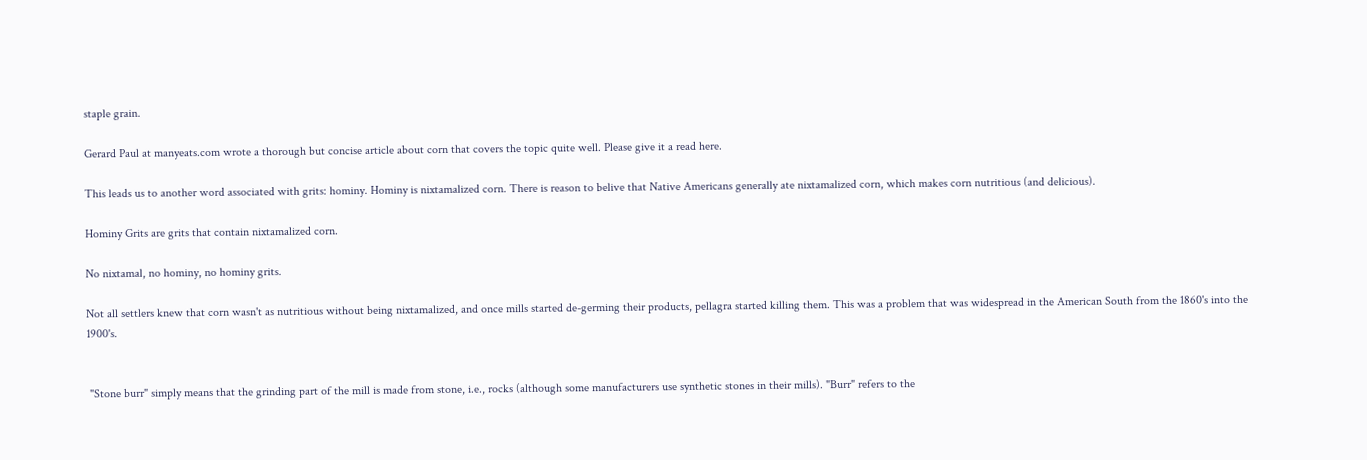staple grain.

Gerard Paul at manyeats.com wrote a thorough but concise article about corn that covers the topic quite well. Please give it a read here.

This leads us to another word associated with grits: hominy. Hominy is nixtamalized corn. There is reason to belive that Native Americans generally ate nixtamalized corn, which makes corn nutritious (and delicious).

Hominy Grits are grits that contain nixtamalized corn.

No nixtamal, no hominy, no hominy grits.

Not all settlers knew that corn wasn't as nutritious without being nixtamalized, and once mills started de-germing their products, pellagra started killing them. This was a problem that was widespread in the American South from the 1860's into the 1900's.


 "Stone burr" simply means that the grinding part of the mill is made from stone, i.e., rocks (although some manufacturers use synthetic stones in their mills). "Burr" refers to the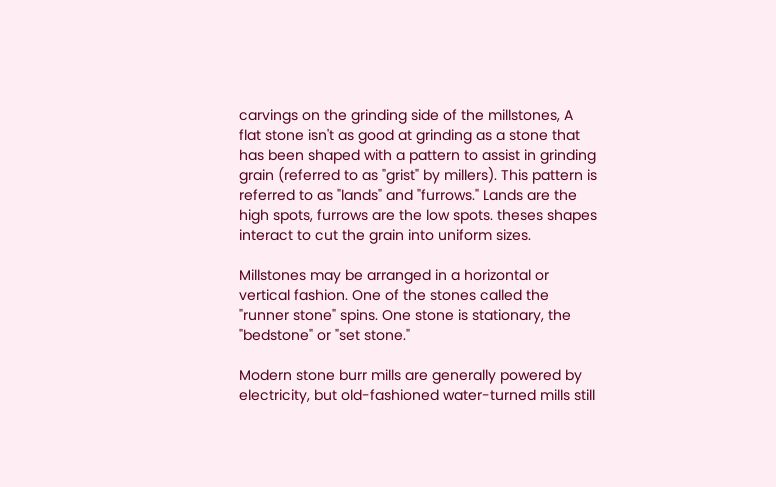carvings on the grinding side of the millstones, A flat stone isn't as good at grinding as a stone that has been shaped with a pattern to assist in grinding grain (referred to as "grist" by millers). This pattern is referred to as "lands" and "furrows." Lands are the high spots, furrows are the low spots. theses shapes interact to cut the grain into uniform sizes.

Millstones may be arranged in a horizontal or vertical fashion. One of the stones called the "runner stone" spins. One stone is stationary, the "bedstone" or "set stone."

Modern stone burr mills are generally powered by electricity, but old-fashioned water-turned mills still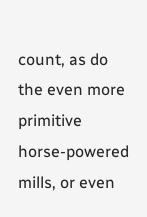count, as do the even more primitive horse-powered mills, or even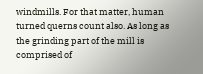windmills. For that matter, human turned querns count also. As long as the grinding part of the mill is comprised of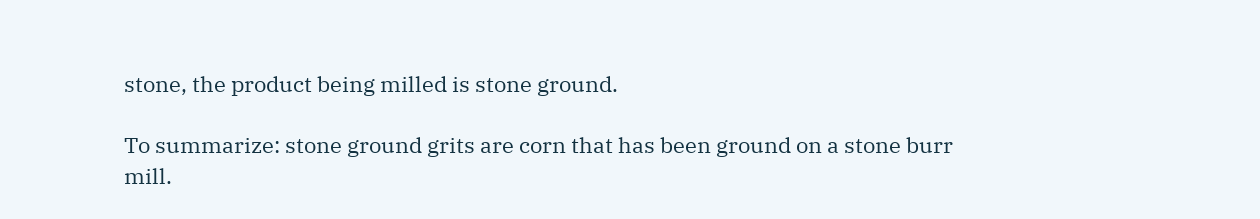stone, the product being milled is stone ground.

To summarize: stone ground grits are corn that has been ground on a stone burr mill.